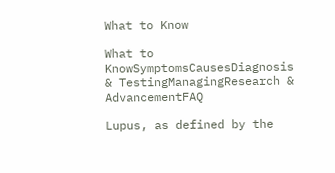What to Know

What to KnowSymptomsCausesDiagnosis & TestingManagingResearch & AdvancementFAQ

Lupus, as defined by the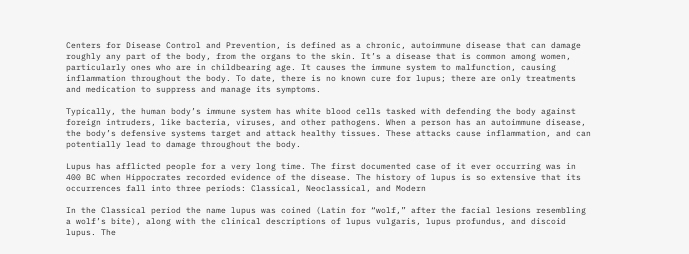Centers for Disease Control and Prevention, is defined as a chronic, autoimmune disease that can damage roughly any part of the body, from the organs to the skin. It’s a disease that is common among women, particularly ones who are in childbearing age. It causes the immune system to malfunction, causing inflammation throughout the body. To date, there is no known cure for lupus; there are only treatments and medication to suppress and manage its symptoms.

Typically, the human body’s immune system has white blood cells tasked with defending the body against foreign intruders, like bacteria, viruses, and other pathogens. When a person has an autoimmune disease, the body’s defensive systems target and attack healthy tissues. These attacks cause inflammation, and can potentially lead to damage throughout the body.

Lupus has afflicted people for a very long time. The first documented case of it ever occurring was in 400 BC when Hippocrates recorded evidence of the disease. The history of lupus is so extensive that its occurrences fall into three periods: Classical, Neoclassical, and Modern

In the Classical period the name lupus was coined (Latin for “wolf,” after the facial lesions resembling a wolf’s bite), along with the clinical descriptions of lupus vulgaris, lupus profundus, and discoid lupus. The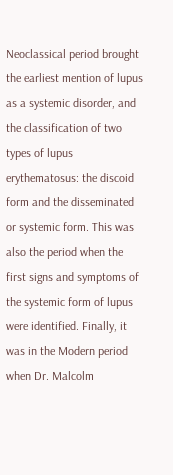Neoclassical period brought the earliest mention of lupus as a systemic disorder, and the classification of two types of lupus erythematosus: the discoid form and the disseminated or systemic form. This was also the period when the first signs and symptoms of the systemic form of lupus were identified. Finally, it was in the Modern period when Dr. Malcolm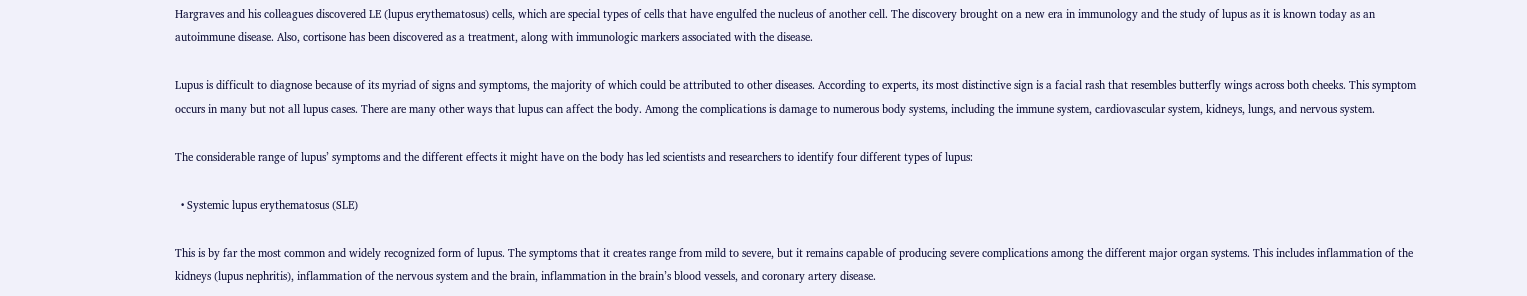Hargraves and his colleagues discovered LE (lupus erythematosus) cells, which are special types of cells that have engulfed the nucleus of another cell. The discovery brought on a new era in immunology and the study of lupus as it is known today as an autoimmune disease. Also, cortisone has been discovered as a treatment, along with immunologic markers associated with the disease.

Lupus is difficult to diagnose because of its myriad of signs and symptoms, the majority of which could be attributed to other diseases. According to experts, its most distinctive sign is a facial rash that resembles butterfly wings across both cheeks. This symptom occurs in many but not all lupus cases. There are many other ways that lupus can affect the body. Among the complications is damage to numerous body systems, including the immune system, cardiovascular system, kidneys, lungs, and nervous system.

The considerable range of lupus’ symptoms and the different effects it might have on the body has led scientists and researchers to identify four different types of lupus:

  • Systemic lupus erythematosus (SLE)

This is by far the most common and widely recognized form of lupus. The symptoms that it creates range from mild to severe, but it remains capable of producing severe complications among the different major organ systems. This includes inflammation of the kidneys (lupus nephritis), inflammation of the nervous system and the brain, inflammation in the brain’s blood vessels, and coronary artery disease.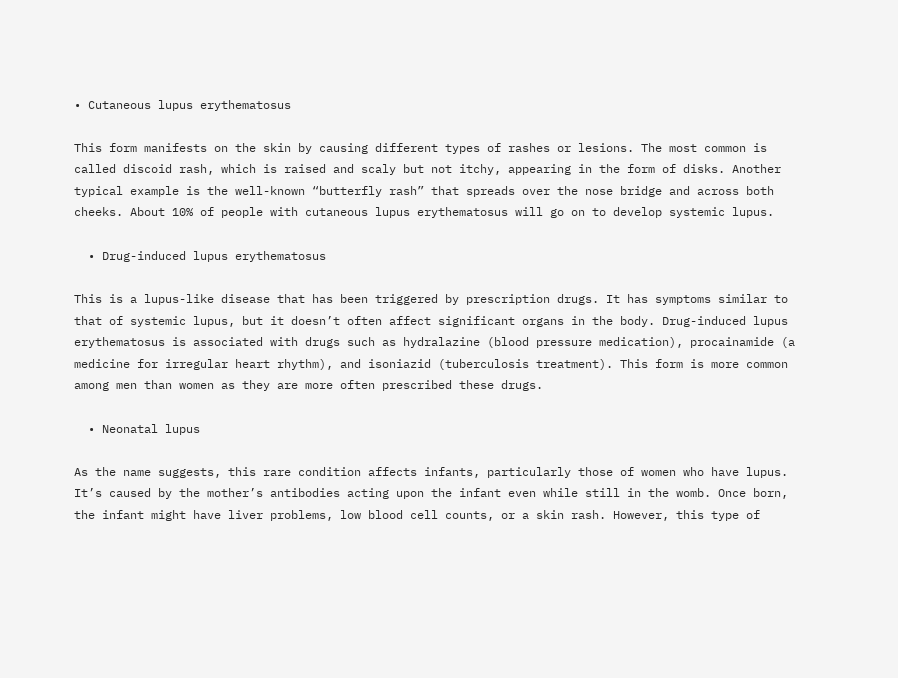• Cutaneous lupus erythematosus

This form manifests on the skin by causing different types of rashes or lesions. The most common is called discoid rash, which is raised and scaly but not itchy, appearing in the form of disks. Another typical example is the well-known “butterfly rash” that spreads over the nose bridge and across both cheeks. About 10% of people with cutaneous lupus erythematosus will go on to develop systemic lupus.

  • Drug-induced lupus erythematosus

This is a lupus-like disease that has been triggered by prescription drugs. It has symptoms similar to that of systemic lupus, but it doesn’t often affect significant organs in the body. Drug-induced lupus erythematosus is associated with drugs such as hydralazine (blood pressure medication), procainamide (a medicine for irregular heart rhythm), and isoniazid (tuberculosis treatment). This form is more common among men than women as they are more often prescribed these drugs.

  • Neonatal lupus

As the name suggests, this rare condition affects infants, particularly those of women who have lupus. It’s caused by the mother’s antibodies acting upon the infant even while still in the womb. Once born, the infant might have liver problems, low blood cell counts, or a skin rash. However, this type of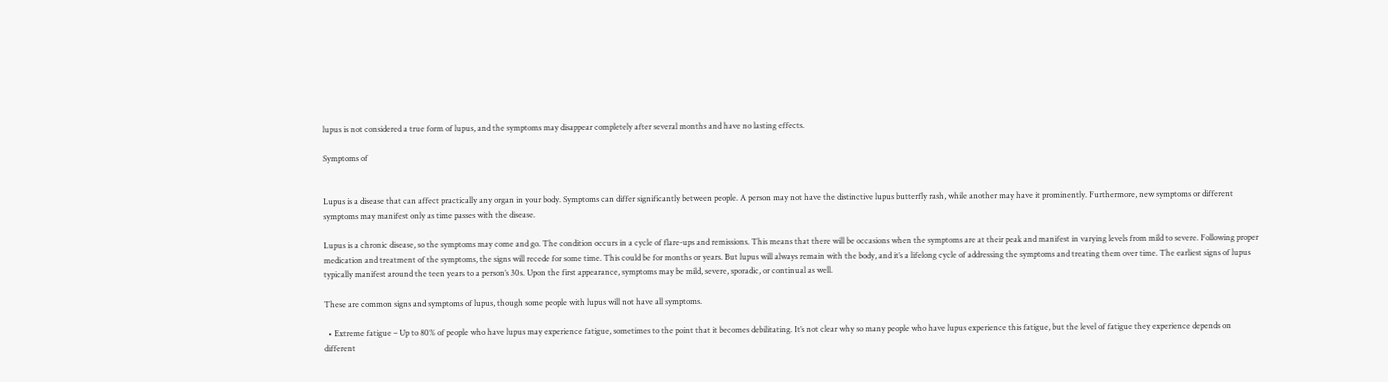lupus is not considered a true form of lupus, and the symptoms may disappear completely after several months and have no lasting effects.

Symptoms of


Lupus is a disease that can affect practically any organ in your body. Symptoms can differ significantly between people. A person may not have the distinctive lupus butterfly rash, while another may have it prominently. Furthermore, new symptoms or different symptoms may manifest only as time passes with the disease.

Lupus is a chronic disease, so the symptoms may come and go. The condition occurs in a cycle of flare-ups and remissions. This means that there will be occasions when the symptoms are at their peak and manifest in varying levels from mild to severe. Following proper medication and treatment of the symptoms, the signs will recede for some time. This could be for months or years. But lupus will always remain with the body, and it’s a lifelong cycle of addressing the symptoms and treating them over time. The earliest signs of lupus typically manifest around the teen years to a person’s 30s. Upon the first appearance, symptoms may be mild, severe, sporadic, or continual as well.

These are common signs and symptoms of lupus, though some people with lupus will not have all symptoms.

  • Extreme fatigue – Up to 80% of people who have lupus may experience fatigue, sometimes to the point that it becomes debilitating. It’s not clear why so many people who have lupus experience this fatigue, but the level of fatigue they experience depends on different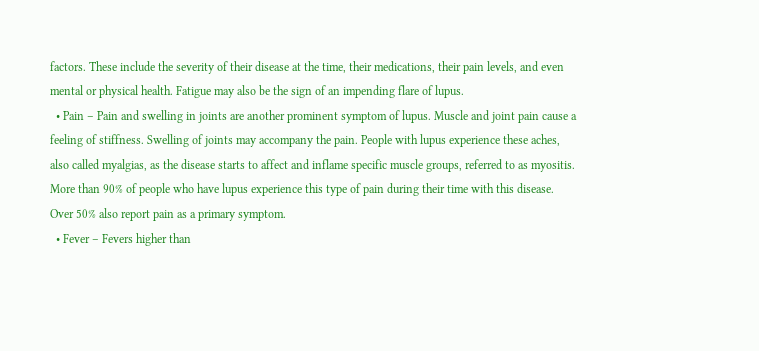factors. These include the severity of their disease at the time, their medications, their pain levels, and even mental or physical health. Fatigue may also be the sign of an impending flare of lupus.
  • Pain – Pain and swelling in joints are another prominent symptom of lupus. Muscle and joint pain cause a feeling of stiffness. Swelling of joints may accompany the pain. People with lupus experience these aches, also called myalgias, as the disease starts to affect and inflame specific muscle groups, referred to as myositis. More than 90% of people who have lupus experience this type of pain during their time with this disease. Over 50% also report pain as a primary symptom.
  • Fever – Fevers higher than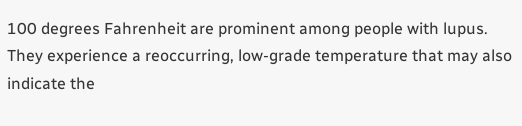100 degrees Fahrenheit are prominent among people with lupus. They experience a reoccurring, low-grade temperature that may also indicate the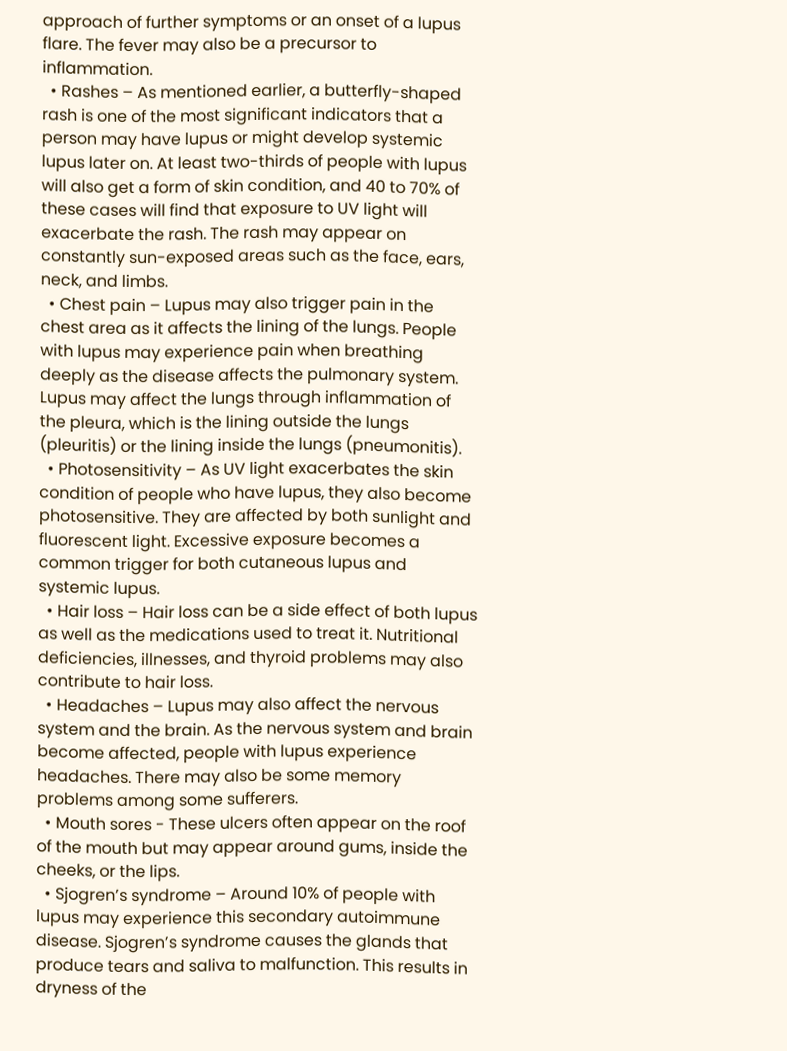approach of further symptoms or an onset of a lupus flare. The fever may also be a precursor to inflammation.
  • Rashes – As mentioned earlier, a butterfly-shaped rash is one of the most significant indicators that a person may have lupus or might develop systemic lupus later on. At least two-thirds of people with lupus will also get a form of skin condition, and 40 to 70% of these cases will find that exposure to UV light will exacerbate the rash. The rash may appear on constantly sun-exposed areas such as the face, ears, neck, and limbs.
  • Chest pain – Lupus may also trigger pain in the chest area as it affects the lining of the lungs. People with lupus may experience pain when breathing deeply as the disease affects the pulmonary system. Lupus may affect the lungs through inflammation of the pleura, which is the lining outside the lungs (pleuritis) or the lining inside the lungs (pneumonitis).
  • Photosensitivity – As UV light exacerbates the skin condition of people who have lupus, they also become photosensitive. They are affected by both sunlight and fluorescent light. Excessive exposure becomes a common trigger for both cutaneous lupus and systemic lupus.
  • Hair loss – Hair loss can be a side effect of both lupus as well as the medications used to treat it. Nutritional deficiencies, illnesses, and thyroid problems may also contribute to hair loss.
  • Headaches – Lupus may also affect the nervous system and the brain. As the nervous system and brain become affected, people with lupus experience headaches. There may also be some memory problems among some sufferers.
  • Mouth sores - These ulcers often appear on the roof of the mouth but may appear around gums, inside the cheeks, or the lips.
  • Sjogren’s syndrome – Around 10% of people with lupus may experience this secondary autoimmune disease. Sjogren’s syndrome causes the glands that produce tears and saliva to malfunction. This results in dryness of the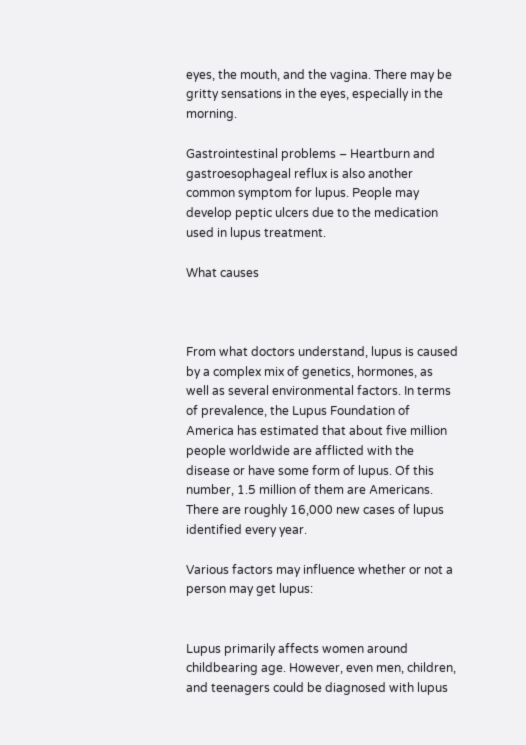eyes, the mouth, and the vagina. There may be gritty sensations in the eyes, especially in the morning.

Gastrointestinal problems – Heartburn and gastroesophageal reflux is also another common symptom for lupus. People may develop peptic ulcers due to the medication used in lupus treatment.

What causes



From what doctors understand, lupus is caused by a complex mix of genetics, hormones, as well as several environmental factors. In terms of prevalence, the Lupus Foundation of America has estimated that about five million people worldwide are afflicted with the disease or have some form of lupus. Of this number, 1.5 million of them are Americans. There are roughly 16,000 new cases of lupus identified every year.

Various factors may influence whether or not a person may get lupus:


Lupus primarily affects women around childbearing age. However, even men, children, and teenagers could be diagnosed with lupus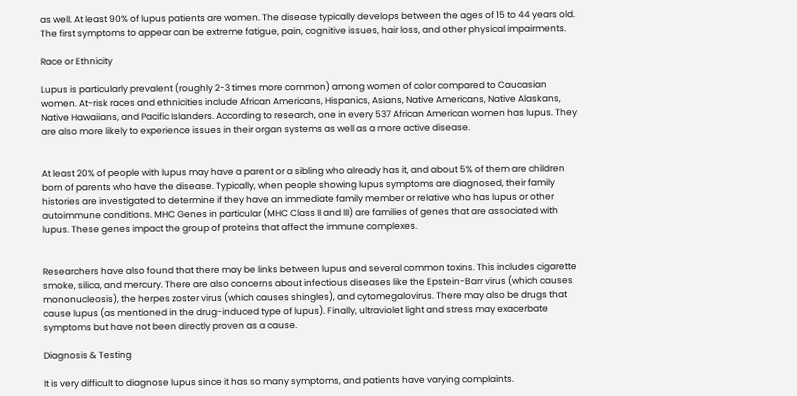as well. At least 90% of lupus patients are women. The disease typically develops between the ages of 15 to 44 years old. The first symptoms to appear can be extreme fatigue, pain, cognitive issues, hair loss, and other physical impairments.

Race or Ethnicity

Lupus is particularly prevalent (roughly 2-3 times more common) among women of color compared to Caucasian women. At-risk races and ethnicities include African Americans, Hispanics, Asians, Native Americans, Native Alaskans, Native Hawaiians, and Pacific Islanders. According to research, one in every 537 African American women has lupus. They are also more likely to experience issues in their organ systems as well as a more active disease.


At least 20% of people with lupus may have a parent or a sibling who already has it, and about 5% of them are children born of parents who have the disease. Typically, when people showing lupus symptoms are diagnosed, their family histories are investigated to determine if they have an immediate family member or relative who has lupus or other autoimmune conditions. MHC Genes in particular (MHC Class II and III) are families of genes that are associated with lupus. These genes impact the group of proteins that affect the immune complexes.


Researchers have also found that there may be links between lupus and several common toxins. This includes cigarette smoke, silica, and mercury. There are also concerns about infectious diseases like the Epstein-Barr virus (which causes mononucleosis), the herpes zoster virus (which causes shingles), and cytomegalovirus. There may also be drugs that cause lupus (as mentioned in the drug-induced type of lupus). Finally, ultraviolet light and stress may exacerbate symptoms but have not been directly proven as a cause.

Diagnosis & Testing

It is very difficult to diagnose lupus since it has so many symptoms, and patients have varying complaints.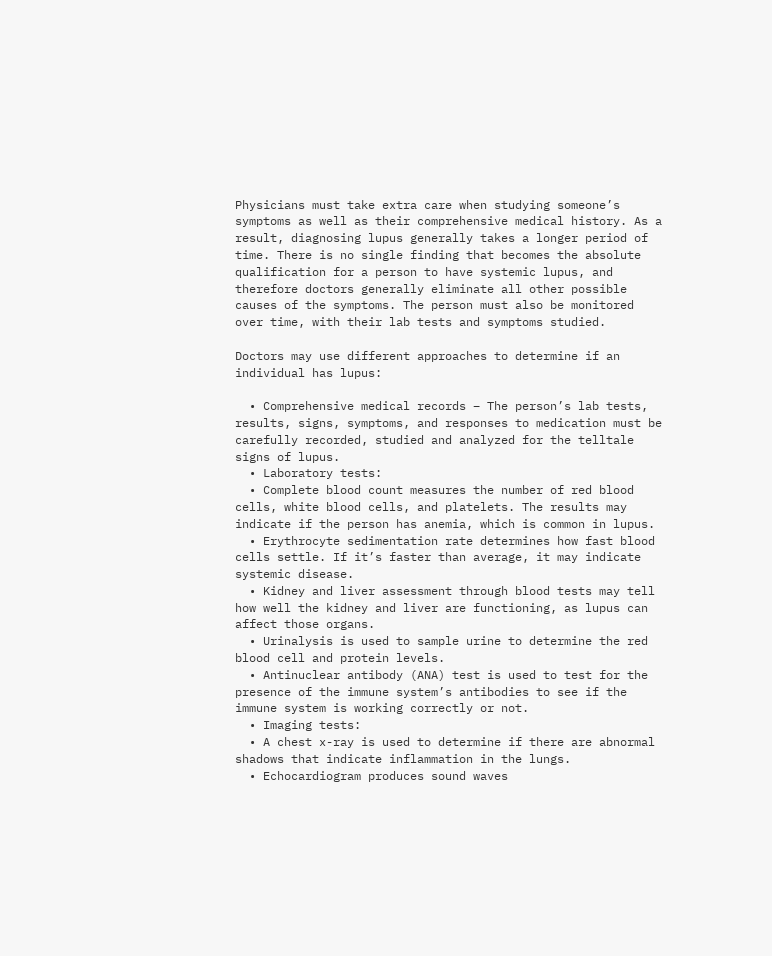Physicians must take extra care when studying someone’s symptoms as well as their comprehensive medical history. As a result, diagnosing lupus generally takes a longer period of time. There is no single finding that becomes the absolute qualification for a person to have systemic lupus, and therefore doctors generally eliminate all other possible causes of the symptoms. The person must also be monitored over time, with their lab tests and symptoms studied.

Doctors may use different approaches to determine if an individual has lupus:

  • Comprehensive medical records – The person’s lab tests, results, signs, symptoms, and responses to medication must be carefully recorded, studied and analyzed for the telltale signs of lupus.
  • Laboratory tests:
  • Complete blood count measures the number of red blood cells, white blood cells, and platelets. The results may indicate if the person has anemia, which is common in lupus.
  • Erythrocyte sedimentation rate determines how fast blood cells settle. If it’s faster than average, it may indicate systemic disease.
  • Kidney and liver assessment through blood tests may tell how well the kidney and liver are functioning, as lupus can affect those organs.
  • Urinalysis is used to sample urine to determine the red blood cell and protein levels.
  • Antinuclear antibody (ANA) test is used to test for the presence of the immune system’s antibodies to see if the immune system is working correctly or not.
  • Imaging tests:
  • A chest x-ray is used to determine if there are abnormal shadows that indicate inflammation in the lungs.
  • Echocardiogram produces sound waves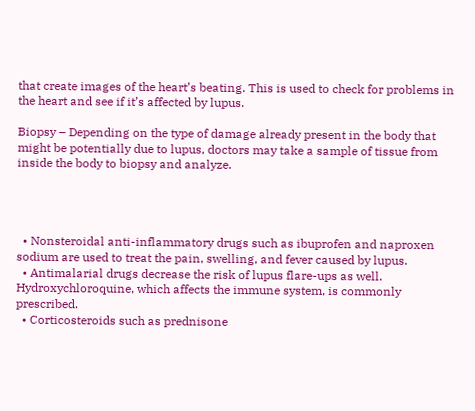that create images of the heart’s beating. This is used to check for problems in the heart and see if it’s affected by lupus.

Biopsy – Depending on the type of damage already present in the body that might be potentially due to lupus, doctors may take a sample of tissue from inside the body to biopsy and analyze.




  • Nonsteroidal anti-inflammatory drugs such as ibuprofen and naproxen sodium are used to treat the pain, swelling, and fever caused by lupus.
  • Antimalarial drugs decrease the risk of lupus flare-ups as well. Hydroxychloroquine, which affects the immune system, is commonly prescribed.
  • Corticosteroids such as prednisone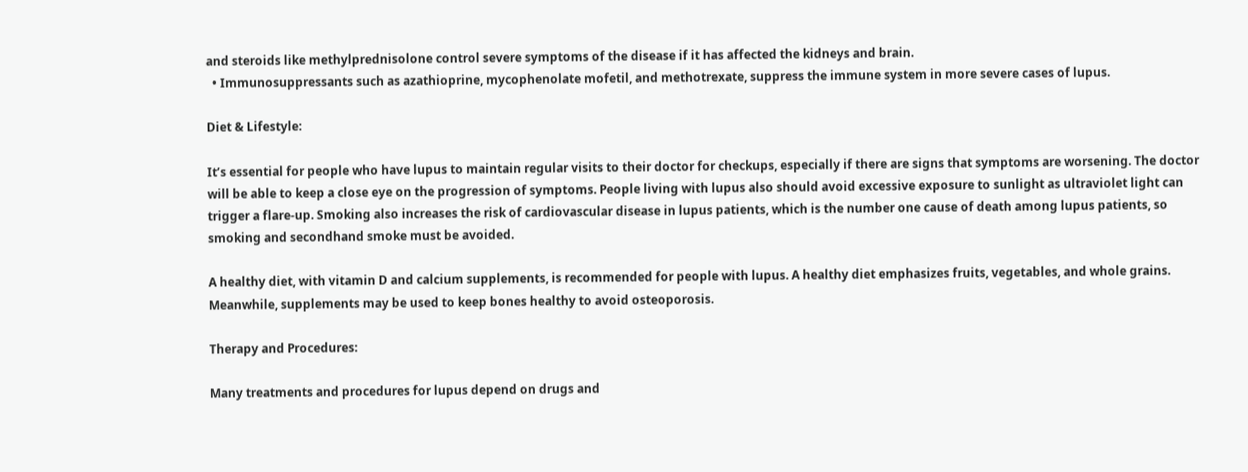and steroids like methylprednisolone control severe symptoms of the disease if it has affected the kidneys and brain.
  • Immunosuppressants such as azathioprine, mycophenolate mofetil, and methotrexate, suppress the immune system in more severe cases of lupus.

Diet & Lifestyle:

It’s essential for people who have lupus to maintain regular visits to their doctor for checkups, especially if there are signs that symptoms are worsening. The doctor will be able to keep a close eye on the progression of symptoms. People living with lupus also should avoid excessive exposure to sunlight as ultraviolet light can trigger a flare-up. Smoking also increases the risk of cardiovascular disease in lupus patients, which is the number one cause of death among lupus patients, so smoking and secondhand smoke must be avoided.

A healthy diet, with vitamin D and calcium supplements, is recommended for people with lupus. A healthy diet emphasizes fruits, vegetables, and whole grains. Meanwhile, supplements may be used to keep bones healthy to avoid osteoporosis.

Therapy and Procedures:

Many treatments and procedures for lupus depend on drugs and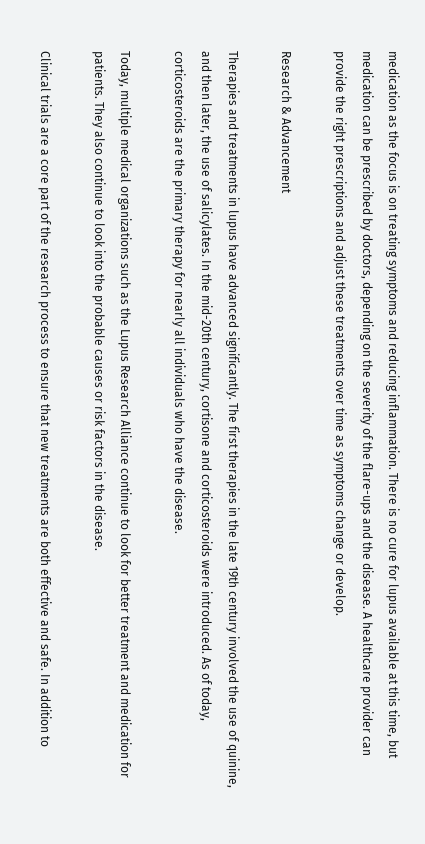medication as the focus is on treating symptoms and reducing inflammation. There is no cure for lupus available at this time, but medication can be prescribed by doctors, depending on the severity of the flare-ups and the disease. A healthcare provider can provide the right prescriptions and adjust these treatments over time as symptoms change or develop.

Research & Advancement

Therapies and treatments in lupus have advanced significantly. The first therapies in the late 19th century involved the use of quinine, and then later, the use of salicylates. In the mid-20th century, cortisone and corticosteroids were introduced. As of today, corticosteroids are the primary therapy for nearly all individuals who have the disease.

Today, multiple medical organizations such as the Lupus Research Alliance continue to look for better treatment and medication for patients. They also continue to look into the probable causes or risk factors in the disease.

Clinical trials are a core part of the research process to ensure that new treatments are both effective and safe. In addition to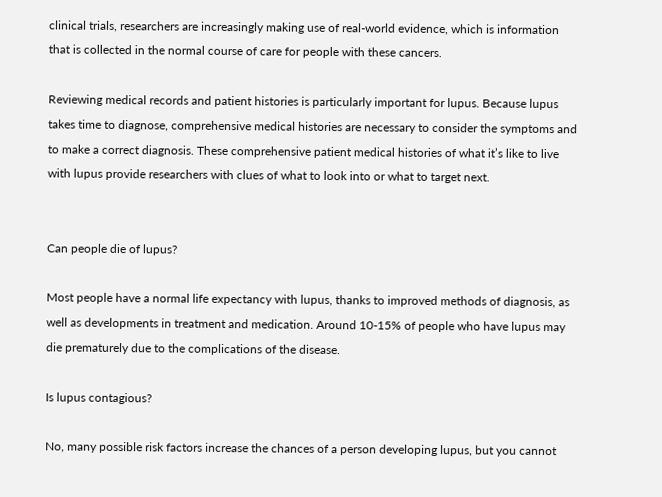clinical trials, researchers are increasingly making use of real-world evidence, which is information that is collected in the normal course of care for people with these cancers.

Reviewing medical records and patient histories is particularly important for lupus. Because lupus takes time to diagnose, comprehensive medical histories are necessary to consider the symptoms and to make a correct diagnosis. These comprehensive patient medical histories of what it’s like to live with lupus provide researchers with clues of what to look into or what to target next.


Can people die of lupus?

Most people have a normal life expectancy with lupus, thanks to improved methods of diagnosis, as well as developments in treatment and medication. Around 10-15% of people who have lupus may die prematurely due to the complications of the disease.

Is lupus contagious?

No, many possible risk factors increase the chances of a person developing lupus, but you cannot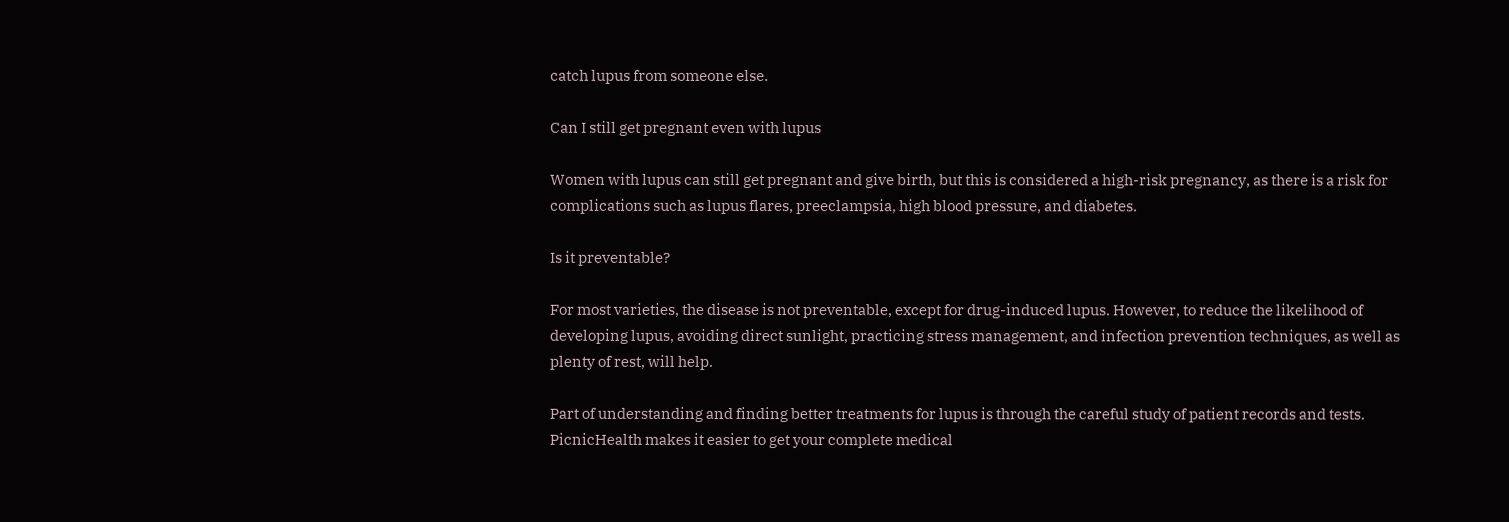catch lupus from someone else.

Can I still get pregnant even with lupus

Women with lupus can still get pregnant and give birth, but this is considered a high-risk pregnancy, as there is a risk for complications such as lupus flares, preeclampsia, high blood pressure, and diabetes.

Is it preventable?

For most varieties, the disease is not preventable, except for drug-induced lupus. However, to reduce the likelihood of developing lupus, avoiding direct sunlight, practicing stress management, and infection prevention techniques, as well as plenty of rest, will help.

Part of understanding and finding better treatments for lupus is through the careful study of patient records and tests. PicnicHealth makes it easier to get your complete medical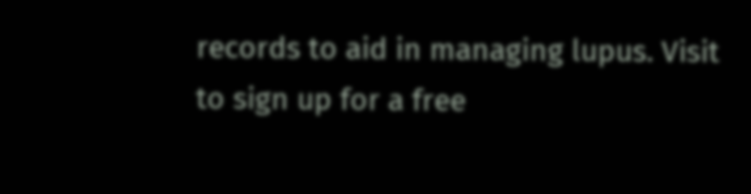records to aid in managing lupus. Visit to sign up for a free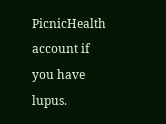PicnicHealth account if you have lupus.